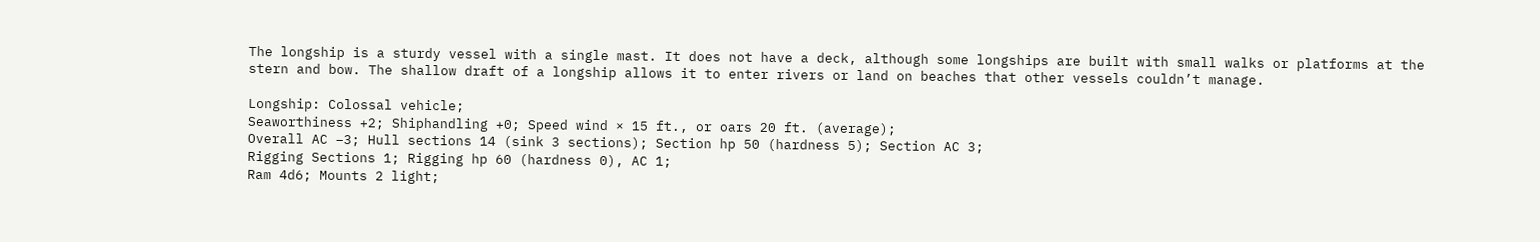The longship is a sturdy vessel with a single mast. It does not have a deck, although some longships are built with small walks or platforms at the stern and bow. The shallow draft of a longship allows it to enter rivers or land on beaches that other vessels couldn’t manage.

Longship: Colossal vehicle;
Seaworthiness +2; Shiphandling +0; Speed wind × 15 ft., or oars 20 ft. (average);
Overall AC –3; Hull sections 14 (sink 3 sections); Section hp 50 (hardness 5); Section AC 3;
Rigging Sections 1; Rigging hp 60 (hardness 0), AC 1;
Ram 4d6; Mounts 2 light;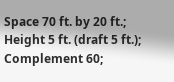Space 70 ft. by 20 ft.; Height 5 ft. (draft 5 ft.);
Complement 60;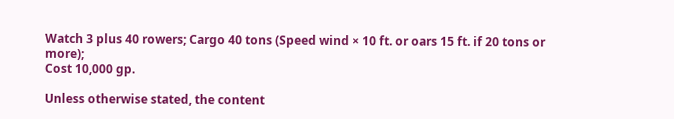Watch 3 plus 40 rowers; Cargo 40 tons (Speed wind × 10 ft. or oars 15 ft. if 20 tons or more);
Cost 10,000 gp.

Unless otherwise stated, the content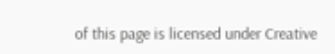of this page is licensed under Creative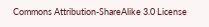Commons Attribution-ShareAlike 3.0 License